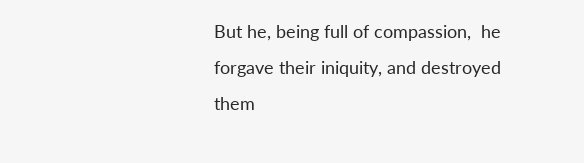But he, being full of compassion,  he forgave their iniquity, and destroyed them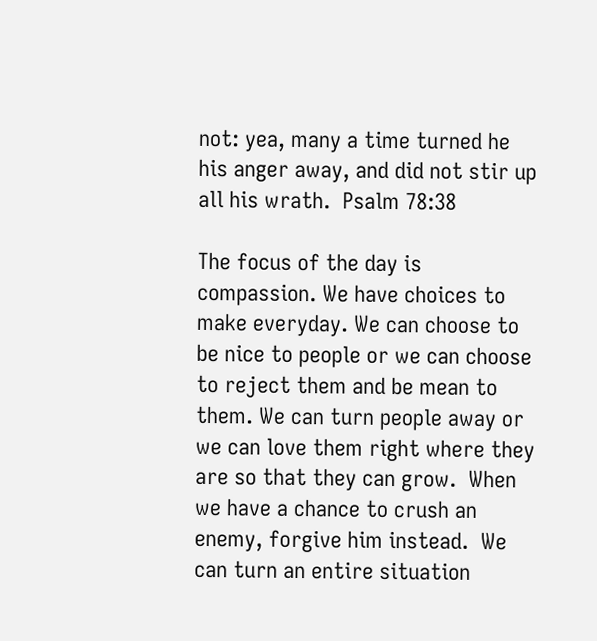not: yea, many a time turned he his anger away, and did not stir up all his wrath.  Psalm 78:38

The focus of the day is compassion. We have choices to make everyday. We can choose to be nice to people or we can choose to reject them and be mean to them. We can turn people away or we can love them right where they are so that they can grow.  When we have a chance to crush an enemy, forgive him instead.  We can turn an entire situation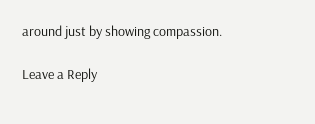around just by showing compassion.

Leave a Reply